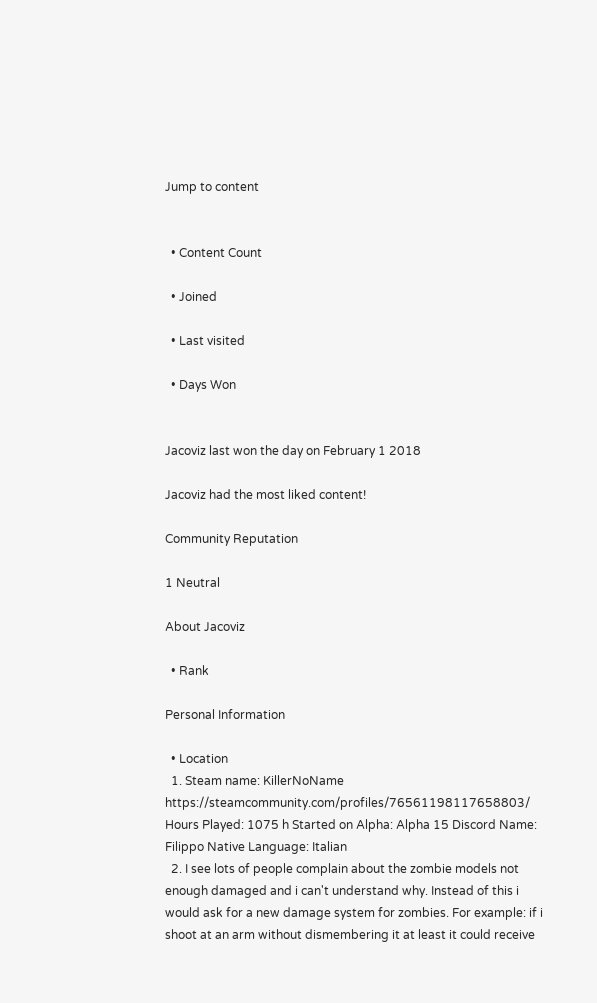Jump to content


  • Content Count

  • Joined

  • Last visited

  • Days Won


Jacoviz last won the day on February 1 2018

Jacoviz had the most liked content!

Community Reputation

1 Neutral

About Jacoviz

  • Rank

Personal Information

  • Location
  1. Steam name: KillerNoName https://steamcommunity.com/profiles/76561198117658803/ Hours Played: 1075 h Started on Alpha: Alpha 15 Discord Name: Filippo Native Language: Italian
  2. I see lots of people complain about the zombie models not enough damaged and i can't understand why. Instead of this i would ask for a new damage system for zombies. For example: if i shoot at an arm without dismembering it at least it could receive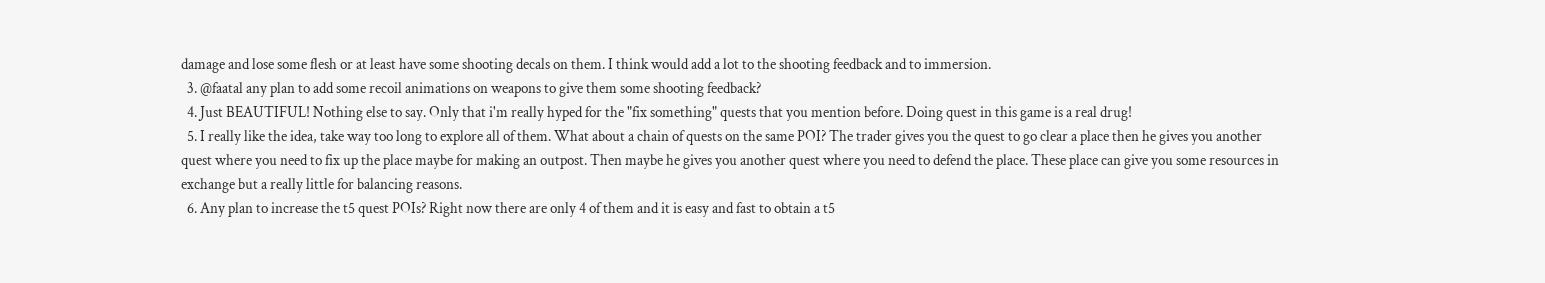damage and lose some flesh or at least have some shooting decals on them. I think would add a lot to the shooting feedback and to immersion.
  3. @faatal any plan to add some recoil animations on weapons to give them some shooting feedback?
  4. Just BEAUTIFUL! Nothing else to say. Only that i'm really hyped for the "fix something" quests that you mention before. Doing quest in this game is a real drug!
  5. I really like the idea, take way too long to explore all of them. What about a chain of quests on the same POI? The trader gives you the quest to go clear a place then he gives you another quest where you need to fix up the place maybe for making an outpost. Then maybe he gives you another quest where you need to defend the place. These place can give you some resources in exchange but a really little for balancing reasons.
  6. Any plan to increase the t5 quest POIs? Right now there are only 4 of them and it is easy and fast to obtain a t5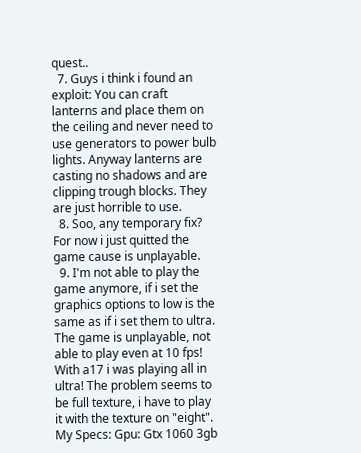quest..
  7. Guys i think i found an exploit: You can craft lanterns and place them on the ceiling and never need to use generators to power bulb lights. Anyway lanterns are casting no shadows and are clipping trough blocks. They are just horrible to use.
  8. Soo, any temporary fix? For now i just quitted the game cause is unplayable.
  9. I'm not able to play the game anymore, if i set the graphics options to low is the same as if i set them to ultra. The game is unplayable, not able to play even at 10 fps! With a17 i was playing all in ultra! The problem seems to be full texture, i have to play it with the texture on "eight". My Specs: Gpu: Gtx 1060 3gb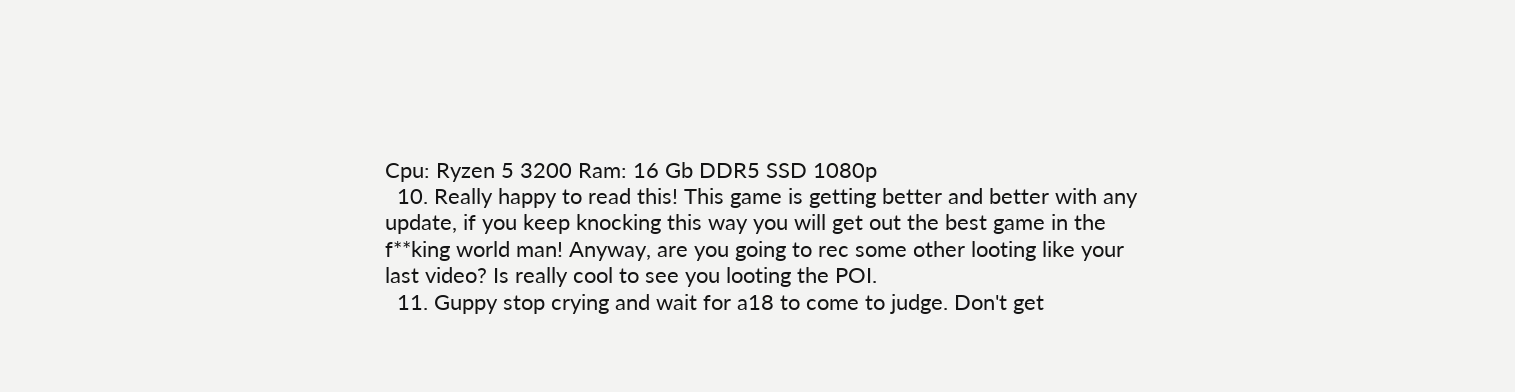Cpu: Ryzen 5 3200 Ram: 16 Gb DDR5 SSD 1080p
  10. Really happy to read this! This game is getting better and better with any update, if you keep knocking this way you will get out the best game in the f**king world man! Anyway, are you going to rec some other looting like your last video? Is really cool to see you looting the POI.
  11. Guppy stop crying and wait for a18 to come to judge. Don't get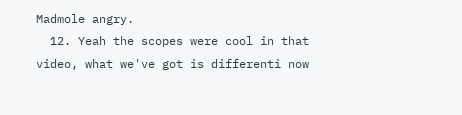Madmole angry.
  12. Yeah the scopes were cool in that video, what we've got is differenti now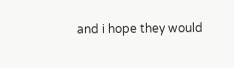and i hope they would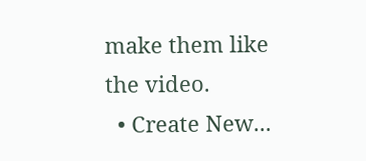make them like the video.
  • Create New...